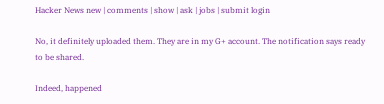Hacker News new | comments | show | ask | jobs | submit login

No, it definitely uploaded them. They are in my G+ account. The notification says ready to be shared.

Indeed, happened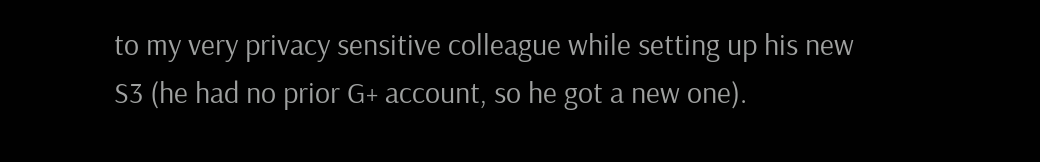to my very privacy sensitive colleague while setting up his new S3 (he had no prior G+ account, so he got a new one).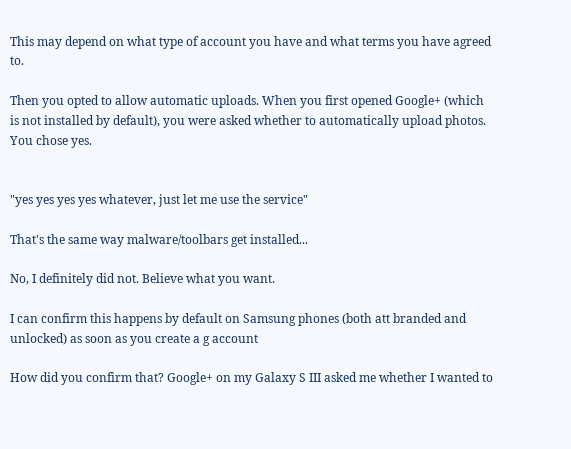This may depend on what type of account you have and what terms you have agreed to.

Then you opted to allow automatic uploads. When you first opened Google+ (which is not installed by default), you were asked whether to automatically upload photos. You chose yes.


"yes yes yes yes whatever, just let me use the service"

That's the same way malware/toolbars get installed...

No, I definitely did not. Believe what you want.

I can confirm this happens by default on Samsung phones (both att branded and unlocked) as soon as you create a g account

How did you confirm that? Google+ on my Galaxy S III asked me whether I wanted to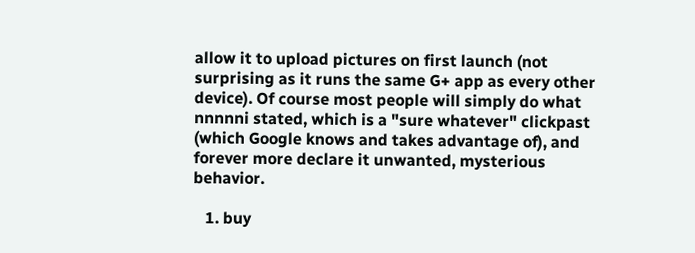allow it to upload pictures on first launch (not surprising as it runs the same G+ app as every other device). Of course most people will simply do what nnnnni stated, which is a "sure whatever" clickpast (which Google knows and takes advantage of), and forever more declare it unwanted, mysterious behavior.

   1. buy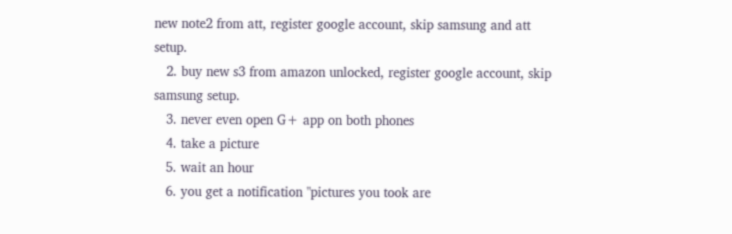new note2 from att, register google account, skip samsung and att setup.
   2. buy new s3 from amazon unlocked, register google account, skip samsung setup.
   3. never even open G+ app on both phones
   4. take a picture
   5. wait an hour
   6. you get a notification "pictures you took are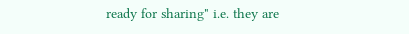ready for sharing" i.e. they are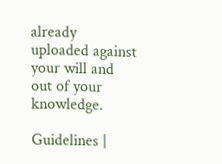already uploaded against your will and out of your knowledge.

Guidelines |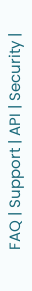FAQ | Support | API | Security |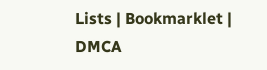Lists | Bookmarklet | DMCA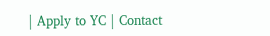| Apply to YC | Contact